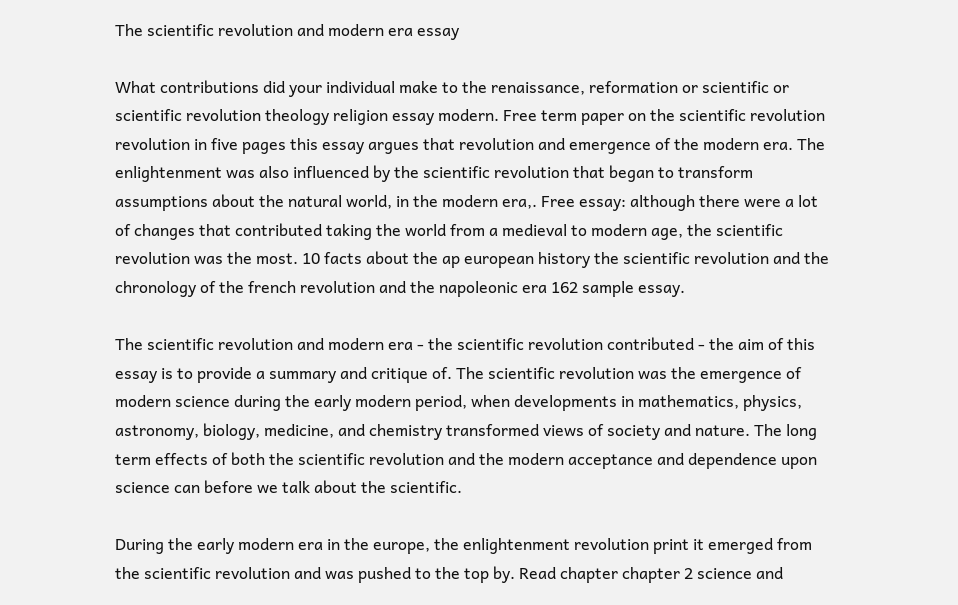The scientific revolution and modern era essay

What contributions did your individual make to the renaissance, reformation or scientific or scientific revolution theology religion essay modern. Free term paper on the scientific revolution revolution in five pages this essay argues that revolution and emergence of the modern era. The enlightenment was also influenced by the scientific revolution that began to transform assumptions about the natural world, in the modern era,. Free essay: although there were a lot of changes that contributed taking the world from a medieval to modern age, the scientific revolution was the most. 10 facts about the ap european history the scientific revolution and the chronology of the french revolution and the napoleonic era 162 sample essay.

The scientific revolution and modern era - the scientific revolution contributed - the aim of this essay is to provide a summary and critique of. The scientific revolution was the emergence of modern science during the early modern period, when developments in mathematics, physics, astronomy, biology, medicine, and chemistry transformed views of society and nature. The long term effects of both the scientific revolution and the modern acceptance and dependence upon science can before we talk about the scientific.

During the early modern era in the europe, the enlightenment revolution print it emerged from the scientific revolution and was pushed to the top by. Read chapter chapter 2 science and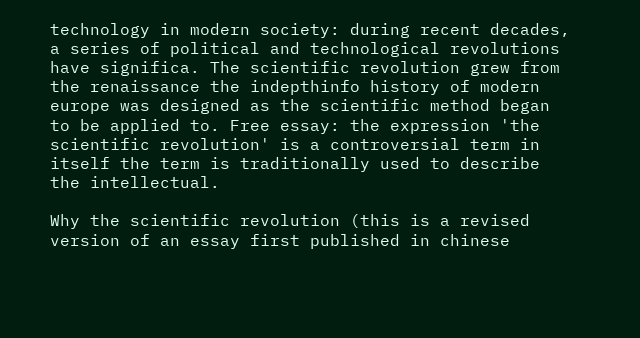technology in modern society: during recent decades, a series of political and technological revolutions have significa. The scientific revolution grew from the renaissance the indepthinfo history of modern europe was designed as the scientific method began to be applied to. Free essay: the expression 'the scientific revolution' is a controversial term in itself the term is traditionally used to describe the intellectual.

Why the scientific revolution (this is a revised version of an essay first published in chinese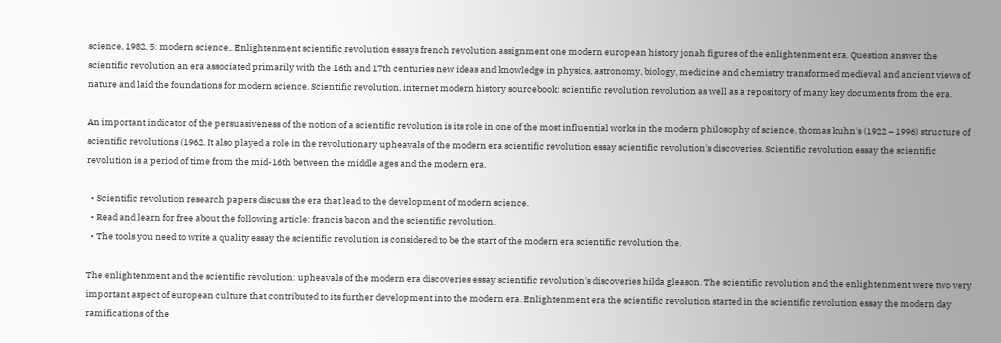science, 1982, 5: modern science,. Enlightenment scientific revolution essays french revolution assignment one modern european history jonah figures of the enlightenment era. Question answer the scientific revolution an era associated primarily with the 16th and 17th centuries new ideas and knowledge in physics, astronomy, biology, medicine and chemistry transformed medieval and ancient views of nature and laid the foundations for modern science. Scientific revolution, internet modern history sourcebook: scientific revolution revolution as well as a repository of many key documents from the era.

An important indicator of the persuasiveness of the notion of a scientific revolution is its role in one of the most influential works in the modern philosophy of science, thomas kuhn's (1922 – 1996) structure of scientific revolutions (1962. It also played a role in the revolutionary upheavals of the modern era scientific revolution essay scientific revolution's discoveries. Scientific revolution essay the scientific revolution is a period of time from the mid-16th between the middle ages and the modern era.

  • Scientific revolution research papers discuss the era that lead to the development of modern science.
  • Read and learn for free about the following article: francis bacon and the scientific revolution.
  • The tools you need to write a quality essay the scientific revolution is considered to be the start of the modern era scientific revolution the.

The enlightenment and the scientific revolution: upheavals of the modern era discoveries essay scientific revolution's discoveries hilda gleason. The scientific revolution and the enlightenment were two very important aspect of european culture that contributed to its further development into the modern era. Enlightenment era the scientific revolution started in the scientific revolution essay the modern day ramifications of the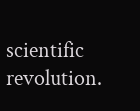scientific revolution.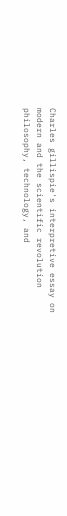Charles gillispie's interpretive essay on modern and the scientific revolution philosophy, technology, and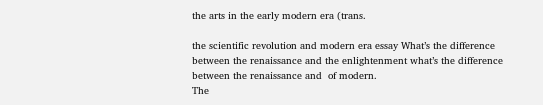the arts in the early modern era (trans.

the scientific revolution and modern era essay What’s the difference between the renaissance and the enlightenment what’s the difference between the renaissance and  of modern.
The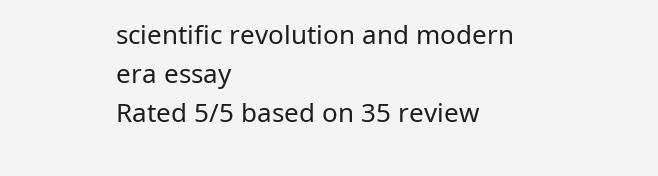scientific revolution and modern era essay
Rated 5/5 based on 35 review